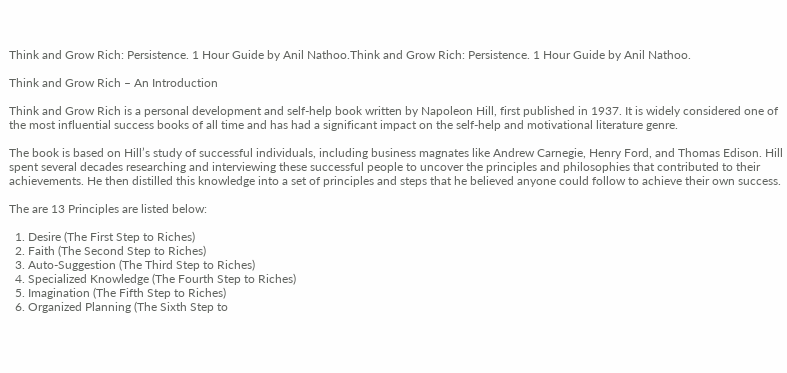Think and Grow Rich: Persistence. 1 Hour Guide by Anil Nathoo.Think and Grow Rich: Persistence. 1 Hour Guide by Anil Nathoo.

Think and Grow Rich – An Introduction

Think and Grow Rich is a personal development and self-help book written by Napoleon Hill, first published in 1937. It is widely considered one of the most influential success books of all time and has had a significant impact on the self-help and motivational literature genre.

The book is based on Hill’s study of successful individuals, including business magnates like Andrew Carnegie, Henry Ford, and Thomas Edison. Hill spent several decades researching and interviewing these successful people to uncover the principles and philosophies that contributed to their achievements. He then distilled this knowledge into a set of principles and steps that he believed anyone could follow to achieve their own success.

The are 13 Principles are listed below:

  1. Desire (The First Step to Riches)
  2. Faith (The Second Step to Riches)
  3. Auto-Suggestion (The Third Step to Riches)
  4. Specialized Knowledge (The Fourth Step to Riches)
  5. Imagination (The Fifth Step to Riches)
  6. Organized Planning (The Sixth Step to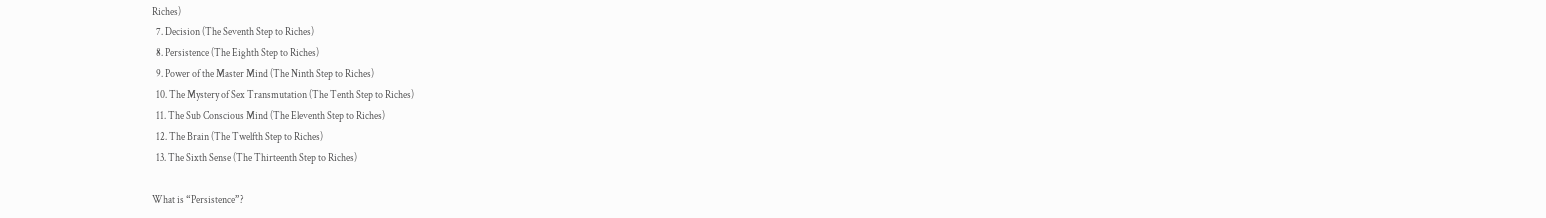Riches)
  7. Decision (The Seventh Step to Riches)
  8. Persistence (The Eighth Step to Riches)
  9. Power of the Master Mind (The Ninth Step to Riches)
  10. The Mystery of Sex Transmutation (The Tenth Step to Riches)
  11. The Sub Conscious Mind (The Eleventh Step to Riches)
  12. The Brain (The Twelfth Step to Riches)
  13. The Sixth Sense (The Thirteenth Step to Riches)

What is “Persistence”?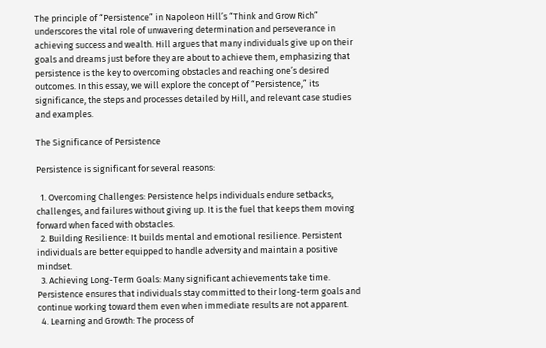The principle of “Persistence” in Napoleon Hill’s “Think and Grow Rich” underscores the vital role of unwavering determination and perseverance in achieving success and wealth. Hill argues that many individuals give up on their goals and dreams just before they are about to achieve them, emphasizing that persistence is the key to overcoming obstacles and reaching one’s desired outcomes. In this essay, we will explore the concept of “Persistence,” its significance, the steps and processes detailed by Hill, and relevant case studies and examples.

The Significance of Persistence

Persistence is significant for several reasons:

  1. Overcoming Challenges: Persistence helps individuals endure setbacks, challenges, and failures without giving up. It is the fuel that keeps them moving forward when faced with obstacles.
  2. Building Resilience: It builds mental and emotional resilience. Persistent individuals are better equipped to handle adversity and maintain a positive mindset.
  3. Achieving Long-Term Goals: Many significant achievements take time. Persistence ensures that individuals stay committed to their long-term goals and continue working toward them even when immediate results are not apparent.
  4. Learning and Growth: The process of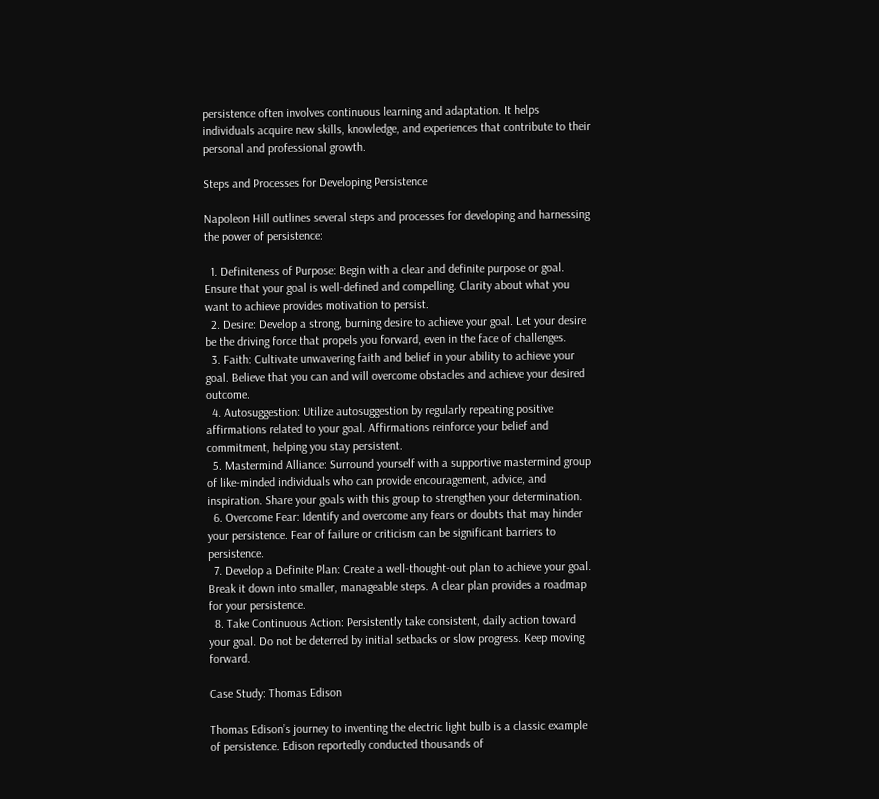persistence often involves continuous learning and adaptation. It helps individuals acquire new skills, knowledge, and experiences that contribute to their personal and professional growth.

Steps and Processes for Developing Persistence

Napoleon Hill outlines several steps and processes for developing and harnessing the power of persistence:

  1. Definiteness of Purpose: Begin with a clear and definite purpose or goal. Ensure that your goal is well-defined and compelling. Clarity about what you want to achieve provides motivation to persist.
  2. Desire: Develop a strong, burning desire to achieve your goal. Let your desire be the driving force that propels you forward, even in the face of challenges.
  3. Faith: Cultivate unwavering faith and belief in your ability to achieve your goal. Believe that you can and will overcome obstacles and achieve your desired outcome.
  4. Autosuggestion: Utilize autosuggestion by regularly repeating positive affirmations related to your goal. Affirmations reinforce your belief and commitment, helping you stay persistent.
  5. Mastermind Alliance: Surround yourself with a supportive mastermind group of like-minded individuals who can provide encouragement, advice, and inspiration. Share your goals with this group to strengthen your determination.
  6. Overcome Fear: Identify and overcome any fears or doubts that may hinder your persistence. Fear of failure or criticism can be significant barriers to persistence.
  7. Develop a Definite Plan: Create a well-thought-out plan to achieve your goal. Break it down into smaller, manageable steps. A clear plan provides a roadmap for your persistence.
  8. Take Continuous Action: Persistently take consistent, daily action toward your goal. Do not be deterred by initial setbacks or slow progress. Keep moving forward.

Case Study: Thomas Edison

Thomas Edison’s journey to inventing the electric light bulb is a classic example of persistence. Edison reportedly conducted thousands of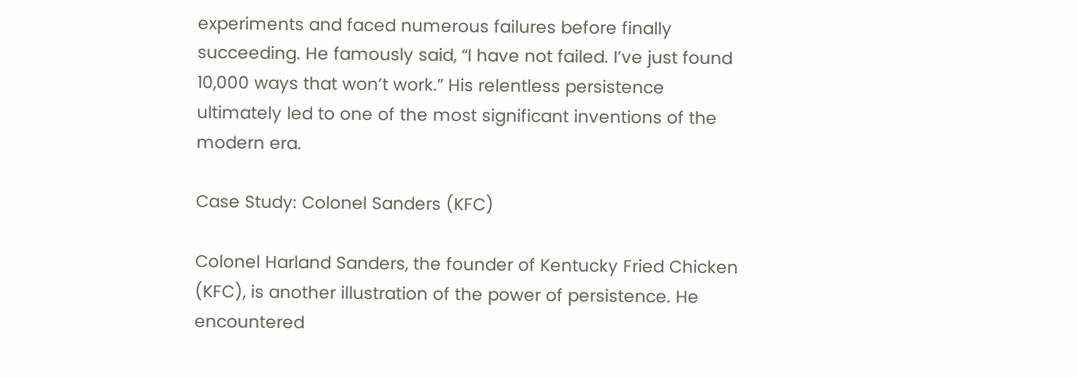experiments and faced numerous failures before finally succeeding. He famously said, “I have not failed. I’ve just found 10,000 ways that won’t work.” His relentless persistence ultimately led to one of the most significant inventions of the modern era.

Case Study: Colonel Sanders (KFC)

Colonel Harland Sanders, the founder of Kentucky Fried Chicken (KFC), is another illustration of the power of persistence. He encountered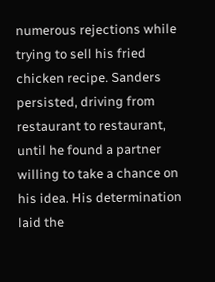numerous rejections while trying to sell his fried chicken recipe. Sanders persisted, driving from restaurant to restaurant, until he found a partner willing to take a chance on his idea. His determination laid the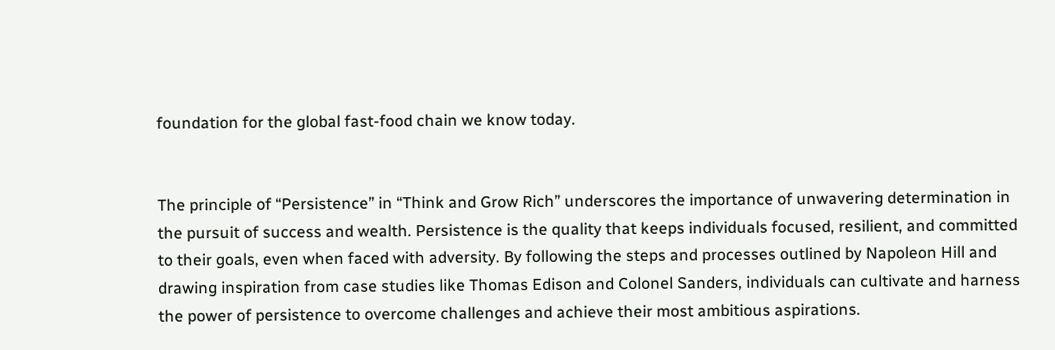foundation for the global fast-food chain we know today.


The principle of “Persistence” in “Think and Grow Rich” underscores the importance of unwavering determination in the pursuit of success and wealth. Persistence is the quality that keeps individuals focused, resilient, and committed to their goals, even when faced with adversity. By following the steps and processes outlined by Napoleon Hill and drawing inspiration from case studies like Thomas Edison and Colonel Sanders, individuals can cultivate and harness the power of persistence to overcome challenges and achieve their most ambitious aspirations.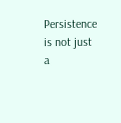Persistence is not just a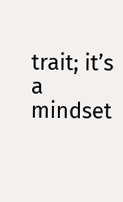trait; it’s a mindset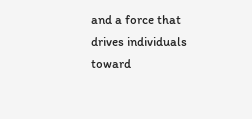and a force that drives individuals toward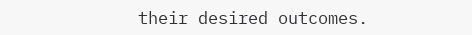their desired outcomes.